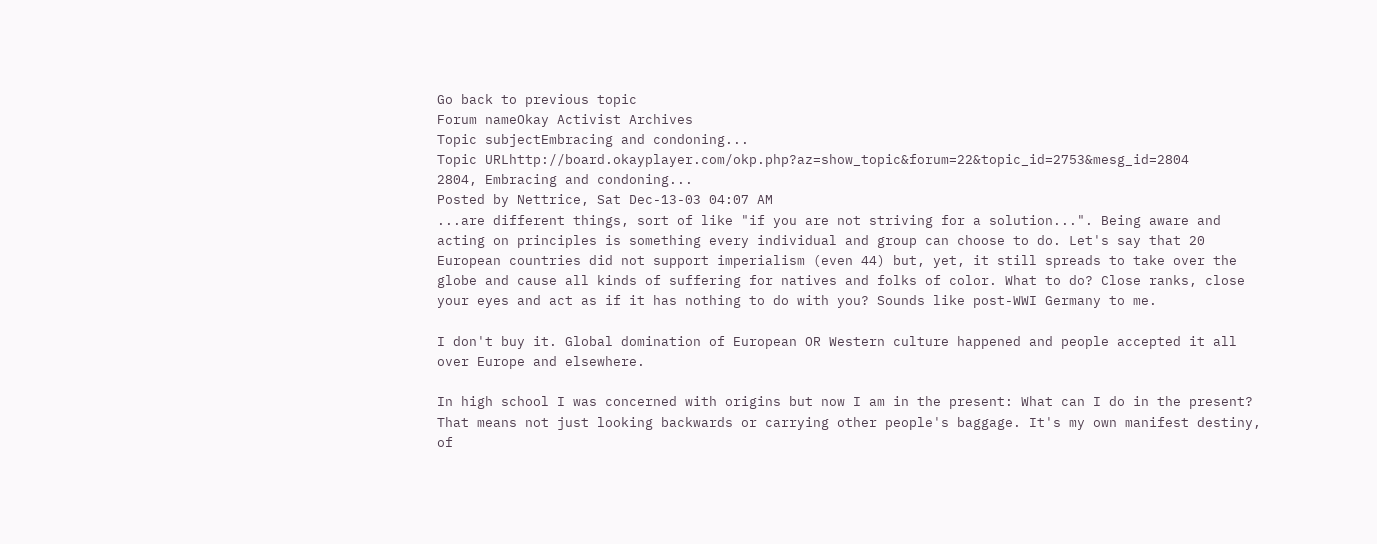Go back to previous topic
Forum nameOkay Activist Archives
Topic subjectEmbracing and condoning...
Topic URLhttp://board.okayplayer.com/okp.php?az=show_topic&forum=22&topic_id=2753&mesg_id=2804
2804, Embracing and condoning...
Posted by Nettrice, Sat Dec-13-03 04:07 AM
...are different things, sort of like "if you are not striving for a solution...". Being aware and acting on principles is something every individual and group can choose to do. Let's say that 20 European countries did not support imperialism (even 44) but, yet, it still spreads to take over the globe and cause all kinds of suffering for natives and folks of color. What to do? Close ranks, close your eyes and act as if it has nothing to do with you? Sounds like post-WWI Germany to me.

I don't buy it. Global domination of European OR Western culture happened and people accepted it all over Europe and elsewhere.

In high school I was concerned with origins but now I am in the present: What can I do in the present? That means not just looking backwards or carrying other people's baggage. It's my own manifest destiny, of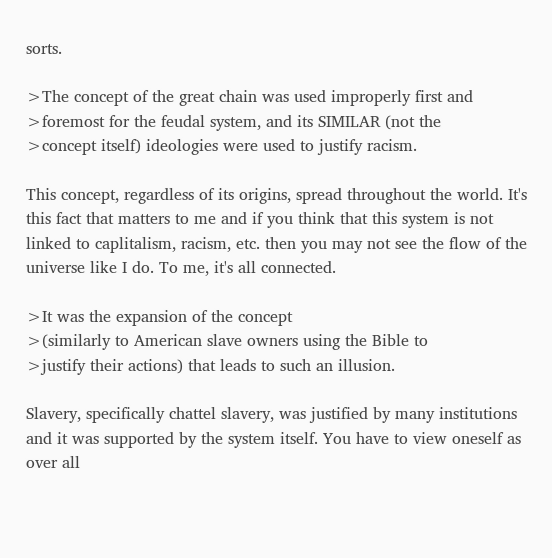sorts.

>The concept of the great chain was used improperly first and
>foremost for the feudal system, and its SIMILAR (not the
>concept itself) ideologies were used to justify racism.

This concept, regardless of its origins, spread throughout the world. It's this fact that matters to me and if you think that this system is not linked to caplitalism, racism, etc. then you may not see the flow of the universe like I do. To me, it's all connected.

>It was the expansion of the concept
>(similarly to American slave owners using the Bible to
>justify their actions) that leads to such an illusion.

Slavery, specifically chattel slavery, was justified by many institutions and it was supported by the system itself. You have to view oneself as over all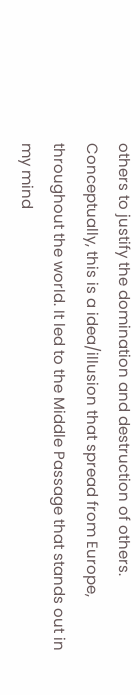others to justify the domination and destruction of others. Conceptually, this is a idea/illusion that spread from Europe, throughout the world. It led to the Middle Passage that stands out in my mind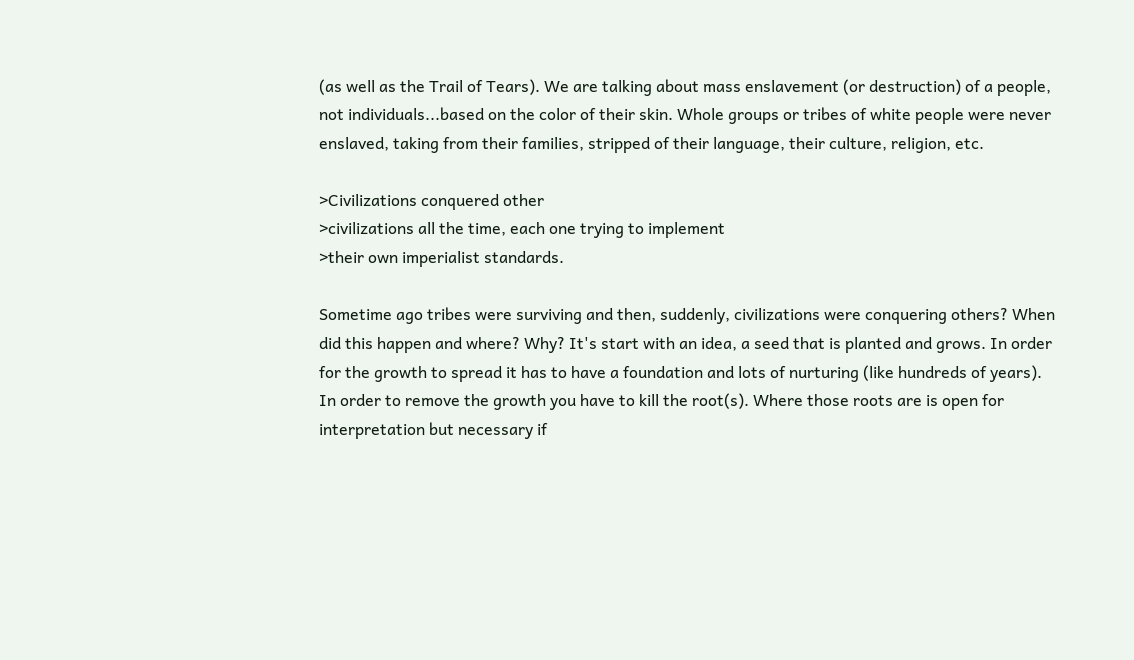(as well as the Trail of Tears). We are talking about mass enslavement (or destruction) of a people, not individuals...based on the color of their skin. Whole groups or tribes of white people were never enslaved, taking from their families, stripped of their language, their culture, religion, etc.

>Civilizations conquered other
>civilizations all the time, each one trying to implement
>their own imperialist standards.

Sometime ago tribes were surviving and then, suddenly, civilizations were conquering others? When did this happen and where? Why? It's start with an idea, a seed that is planted and grows. In order for the growth to spread it has to have a foundation and lots of nurturing (like hundreds of years). In order to remove the growth you have to kill the root(s). Where those roots are is open for interpretation but necessary if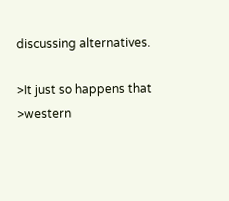discussing alternatives.

>It just so happens that
>western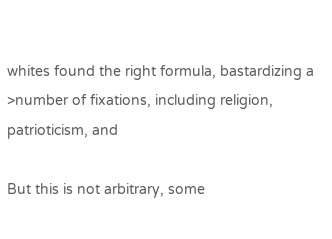whites found the right formula, bastardizing a
>number of fixations, including religion, patrioticism, and

But this is not arbitrary, some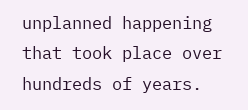unplanned happening that took place over hundreds of years.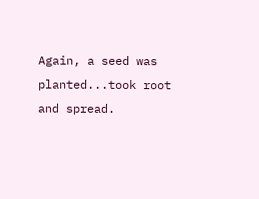Again, a seed was planted...took root and spread.